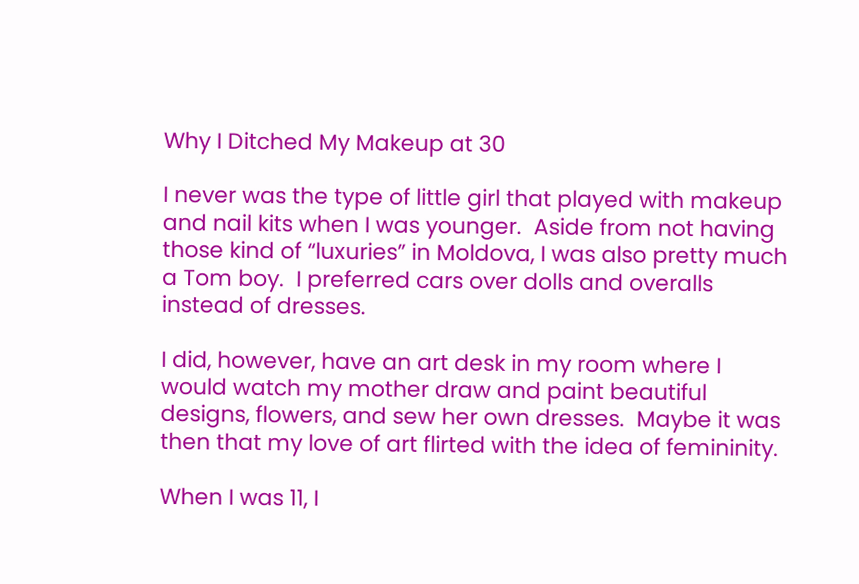Why I Ditched My Makeup at 30

I never was the type of little girl that played with makeup and nail kits when I was younger.  Aside from not having those kind of “luxuries” in Moldova, I was also pretty much a Tom boy.  I preferred cars over dolls and overalls instead of dresses.

I did, however, have an art desk in my room where I would watch my mother draw and paint beautiful designs, flowers, and sew her own dresses.  Maybe it was then that my love of art flirted with the idea of femininity.

When I was 11, I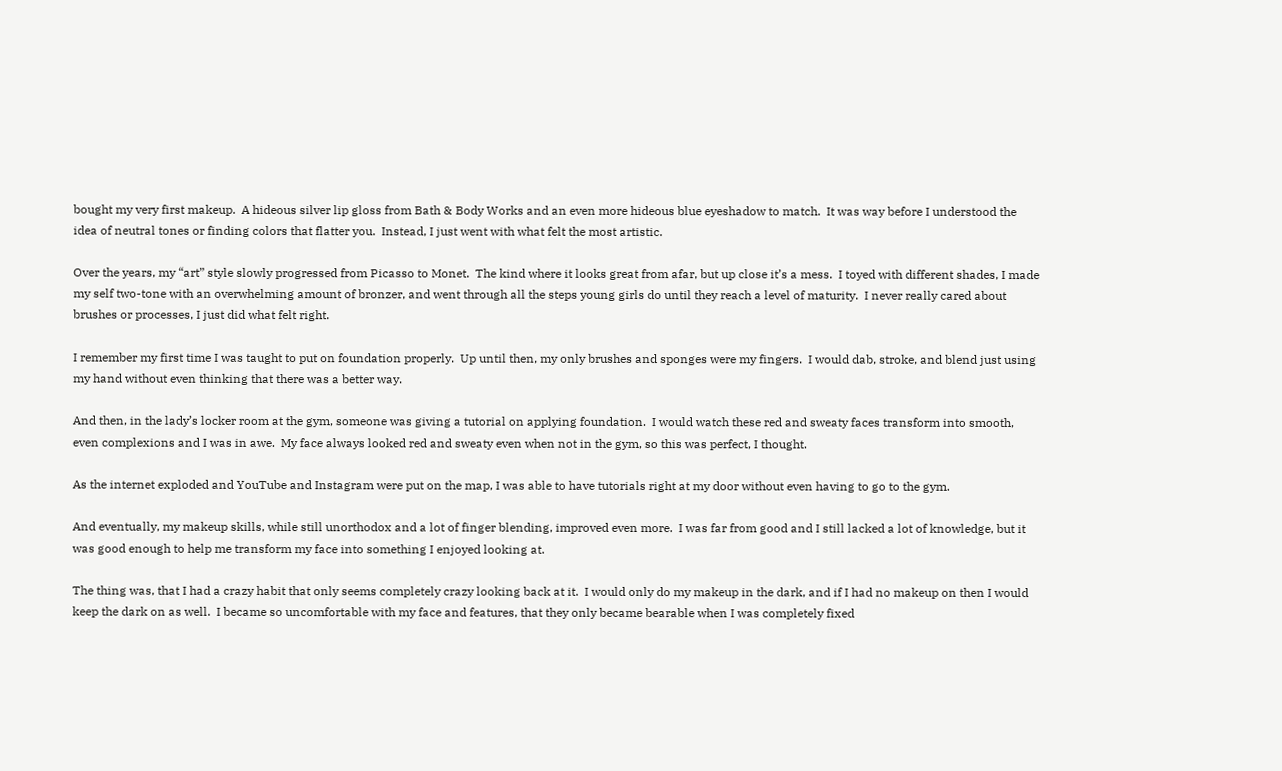bought my very first makeup.  A hideous silver lip gloss from Bath & Body Works and an even more hideous blue eyeshadow to match.  It was way before I understood the idea of neutral tones or finding colors that flatter you.  Instead, I just went with what felt the most artistic.

Over the years, my “art” style slowly progressed from Picasso to Monet.  The kind where it looks great from afar, but up close it’s a mess.  I toyed with different shades, I made my self two-tone with an overwhelming amount of bronzer, and went through all the steps young girls do until they reach a level of maturity.  I never really cared about brushes or processes, I just did what felt right.

I remember my first time I was taught to put on foundation properly.  Up until then, my only brushes and sponges were my fingers.  I would dab, stroke, and blend just using my hand without even thinking that there was a better way.

And then, in the lady’s locker room at the gym, someone was giving a tutorial on applying foundation.  I would watch these red and sweaty faces transform into smooth, even complexions and I was in awe.  My face always looked red and sweaty even when not in the gym, so this was perfect, I thought.

As the internet exploded and YouTube and Instagram were put on the map, I was able to have tutorials right at my door without even having to go to the gym.

And eventually, my makeup skills, while still unorthodox and a lot of finger blending, improved even more.  I was far from good and I still lacked a lot of knowledge, but it was good enough to help me transform my face into something I enjoyed looking at.

The thing was, that I had a crazy habit that only seems completely crazy looking back at it.  I would only do my makeup in the dark, and if I had no makeup on then I would keep the dark on as well.  I became so uncomfortable with my face and features, that they only became bearable when I was completely fixed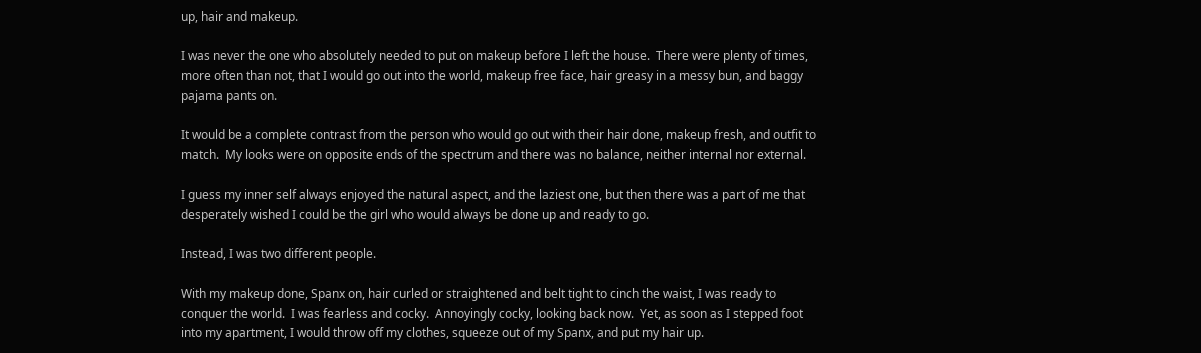up, hair and makeup.

I was never the one who absolutely needed to put on makeup before I left the house.  There were plenty of times, more often than not, that I would go out into the world, makeup free face, hair greasy in a messy bun, and baggy pajama pants on.

It would be a complete contrast from the person who would go out with their hair done, makeup fresh, and outfit to match.  My looks were on opposite ends of the spectrum and there was no balance, neither internal nor external.

I guess my inner self always enjoyed the natural aspect, and the laziest one, but then there was a part of me that desperately wished I could be the girl who would always be done up and ready to go.

Instead, I was two different people.

With my makeup done, Spanx on, hair curled or straightened and belt tight to cinch the waist, I was ready to conquer the world.  I was fearless and cocky.  Annoyingly cocky, looking back now.  Yet, as soon as I stepped foot into my apartment, I would throw off my clothes, squeeze out of my Spanx, and put my hair up.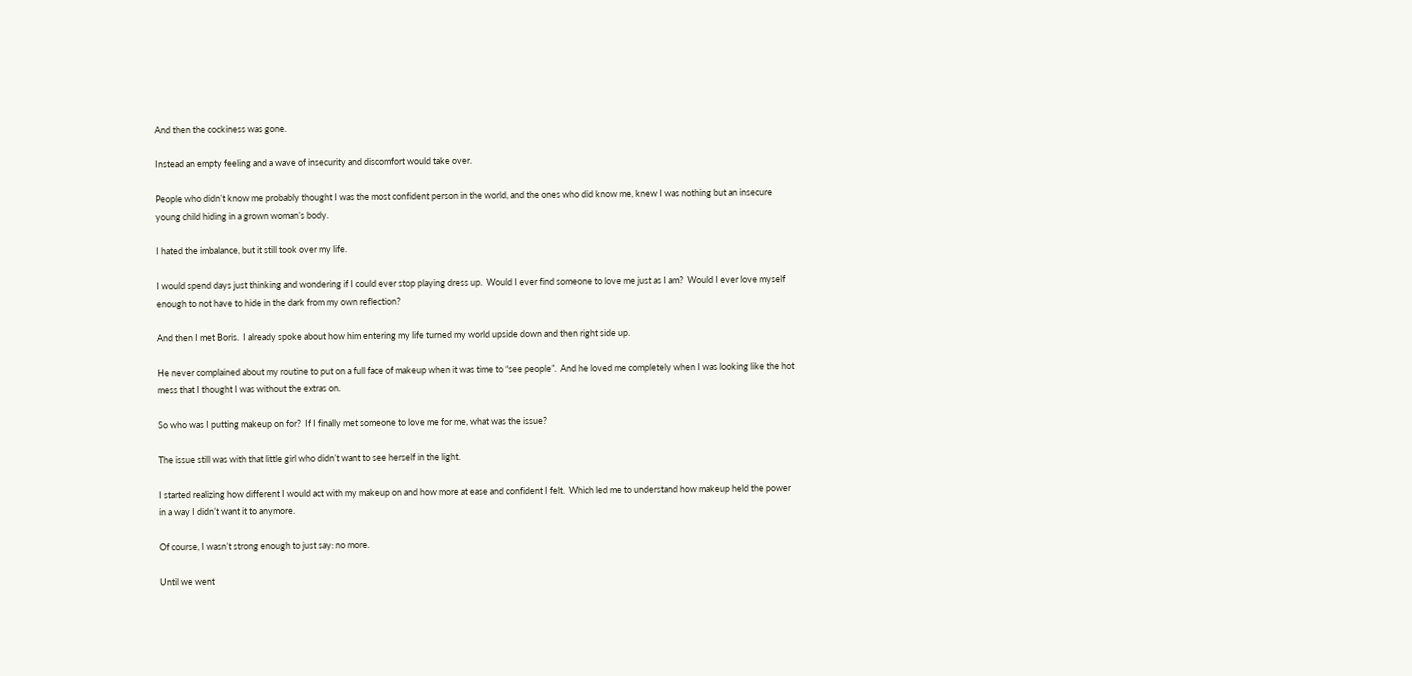And then the cockiness was gone.

Instead an empty feeling and a wave of insecurity and discomfort would take over.

People who didn’t know me probably thought I was the most confident person in the world, and the ones who did know me, knew I was nothing but an insecure young child hiding in a grown woman’s body.

I hated the imbalance, but it still took over my life.

I would spend days just thinking and wondering if I could ever stop playing dress up.  Would I ever find someone to love me just as I am?  Would I ever love myself enough to not have to hide in the dark from my own reflection?

And then I met Boris.  I already spoke about how him entering my life turned my world upside down and then right side up.

He never complained about my routine to put on a full face of makeup when it was time to “see people”.  And he loved me completely when I was looking like the hot mess that I thought I was without the extras on.

So who was I putting makeup on for?  If I finally met someone to love me for me, what was the issue?

The issue still was with that little girl who didn’t want to see herself in the light.

I started realizing how different I would act with my makeup on and how more at ease and confident I felt.  Which led me to understand how makeup held the power in a way I didn’t want it to anymore.

Of course, I wasn’t strong enough to just say: no more.

Until we went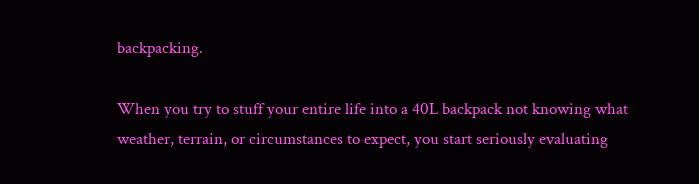backpacking.

When you try to stuff your entire life into a 40L backpack not knowing what weather, terrain, or circumstances to expect, you start seriously evaluating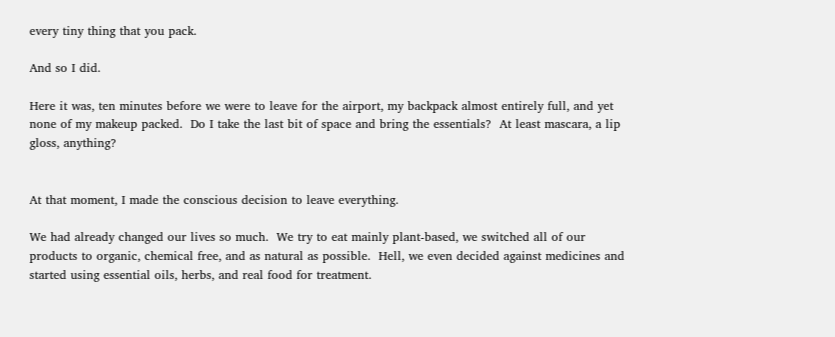every tiny thing that you pack.

And so I did.

Here it was, ten minutes before we were to leave for the airport, my backpack almost entirely full, and yet none of my makeup packed.  Do I take the last bit of space and bring the essentials?  At least mascara, a lip gloss, anything?


At that moment, I made the conscious decision to leave everything.

We had already changed our lives so much.  We try to eat mainly plant-based, we switched all of our products to organic, chemical free, and as natural as possible.  Hell, we even decided against medicines and started using essential oils, herbs, and real food for treatment.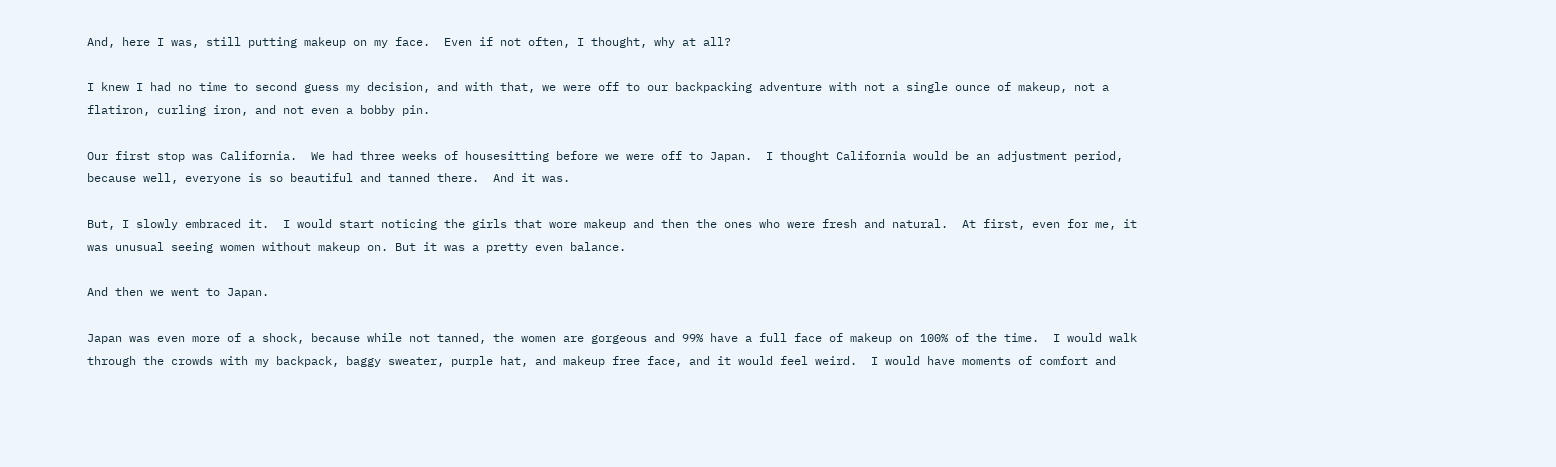And, here I was, still putting makeup on my face.  Even if not often, I thought, why at all?

I knew I had no time to second guess my decision, and with that, we were off to our backpacking adventure with not a single ounce of makeup, not a flatiron, curling iron, and not even a bobby pin.

Our first stop was California.  We had three weeks of housesitting before we were off to Japan.  I thought California would be an adjustment period, because well, everyone is so beautiful and tanned there.  And it was.

But, I slowly embraced it.  I would start noticing the girls that wore makeup and then the ones who were fresh and natural.  At first, even for me, it was unusual seeing women without makeup on. But it was a pretty even balance.

And then we went to Japan.

Japan was even more of a shock, because while not tanned, the women are gorgeous and 99% have a full face of makeup on 100% of the time.  I would walk through the crowds with my backpack, baggy sweater, purple hat, and makeup free face, and it would feel weird.  I would have moments of comfort and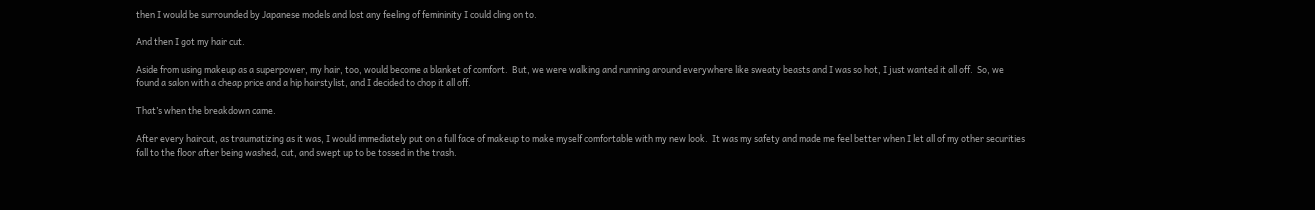then I would be surrounded by Japanese models and lost any feeling of femininity I could cling on to.

And then I got my hair cut.

Aside from using makeup as a superpower, my hair, too, would become a blanket of comfort.  But, we were walking and running around everywhere like sweaty beasts and I was so hot, I just wanted it all off.  So, we found a salon with a cheap price and a hip hairstylist, and I decided to chop it all off.

That’s when the breakdown came.

After every haircut, as traumatizing as it was, I would immediately put on a full face of makeup to make myself comfortable with my new look.  It was my safety and made me feel better when I let all of my other securities fall to the floor after being washed, cut, and swept up to be tossed in the trash.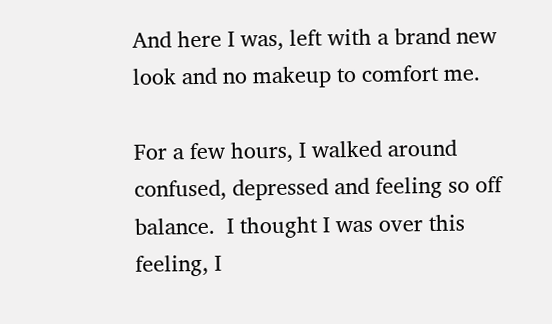And here I was, left with a brand new look and no makeup to comfort me.

For a few hours, I walked around confused, depressed and feeling so off balance.  I thought I was over this feeling, I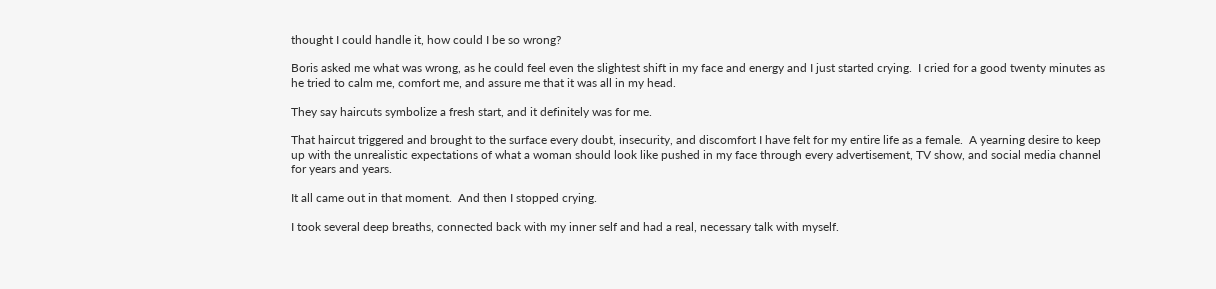thought I could handle it, how could I be so wrong?

Boris asked me what was wrong, as he could feel even the slightest shift in my face and energy and I just started crying.  I cried for a good twenty minutes as he tried to calm me, comfort me, and assure me that it was all in my head.

They say haircuts symbolize a fresh start, and it definitely was for me.

That haircut triggered and brought to the surface every doubt, insecurity, and discomfort I have felt for my entire life as a female.  A yearning desire to keep up with the unrealistic expectations of what a woman should look like pushed in my face through every advertisement, TV show, and social media channel for years and years.

It all came out in that moment.  And then I stopped crying.

I took several deep breaths, connected back with my inner self and had a real, necessary talk with myself.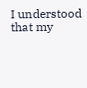I understood that my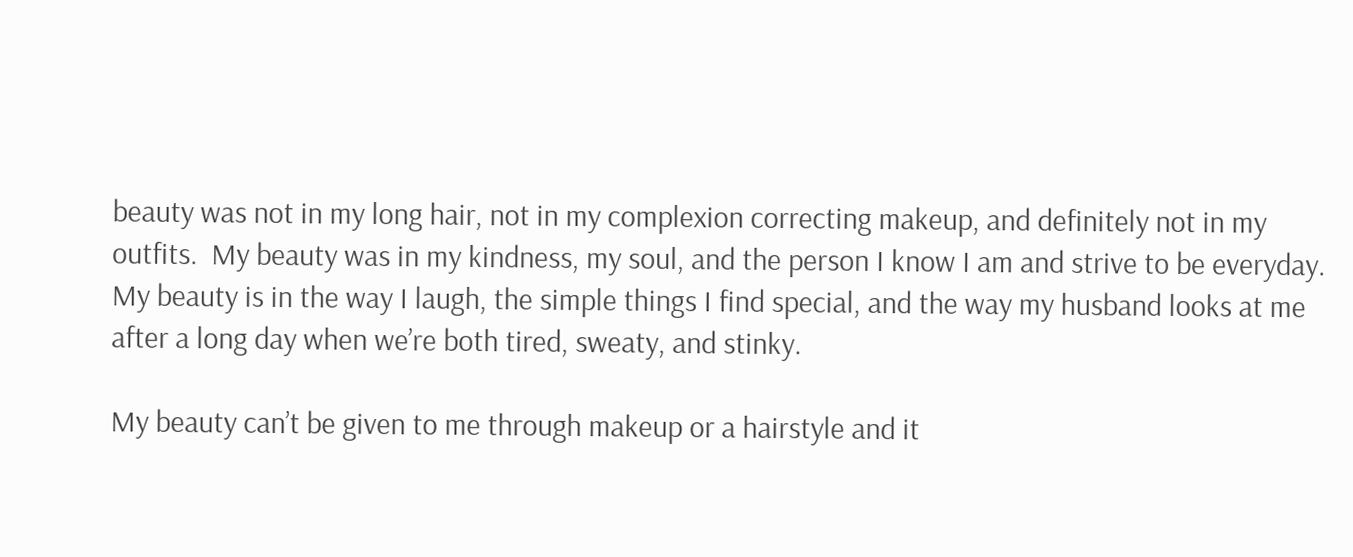beauty was not in my long hair, not in my complexion correcting makeup, and definitely not in my outfits.  My beauty was in my kindness, my soul, and the person I know I am and strive to be everyday.  My beauty is in the way I laugh, the simple things I find special, and the way my husband looks at me after a long day when we’re both tired, sweaty, and stinky.

My beauty can’t be given to me through makeup or a hairstyle and it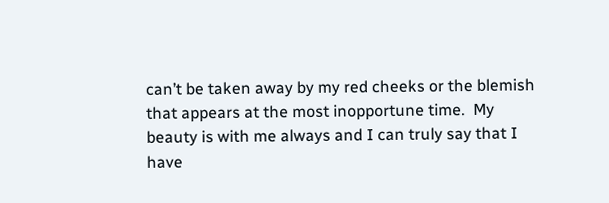can’t be taken away by my red cheeks or the blemish that appears at the most inopportune time.  My beauty is with me always and I can truly say that I have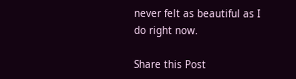never felt as beautiful as I do right now.

Share this Post